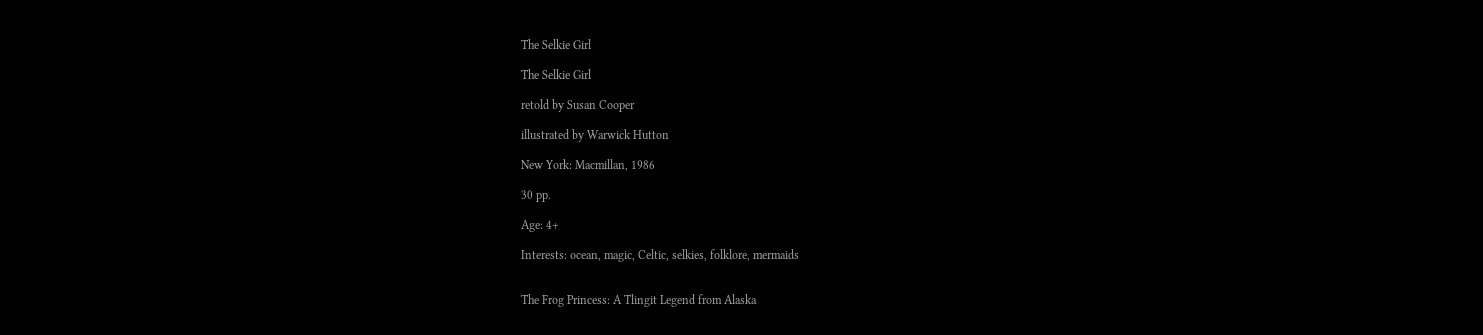The Selkie Girl

The Selkie Girl

retold by Susan Cooper

illustrated by Warwick Hutton

New York: Macmillan, 1986

30 pp.

Age: 4+

Interests: ocean, magic, Celtic, selkies, folklore, mermaids


The Frog Princess: A Tlingit Legend from Alaska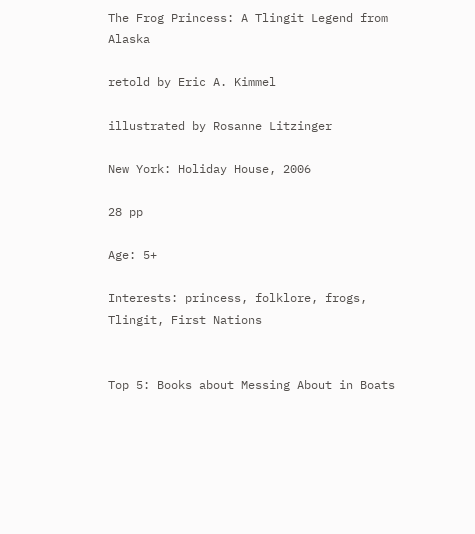The Frog Princess: A Tlingit Legend from Alaska

retold by Eric A. Kimmel

illustrated by Rosanne Litzinger

New York: Holiday House, 2006

28 pp

Age: 5+

Interests: princess, folklore, frogs, Tlingit, First Nations


Top 5: Books about Messing About in Boats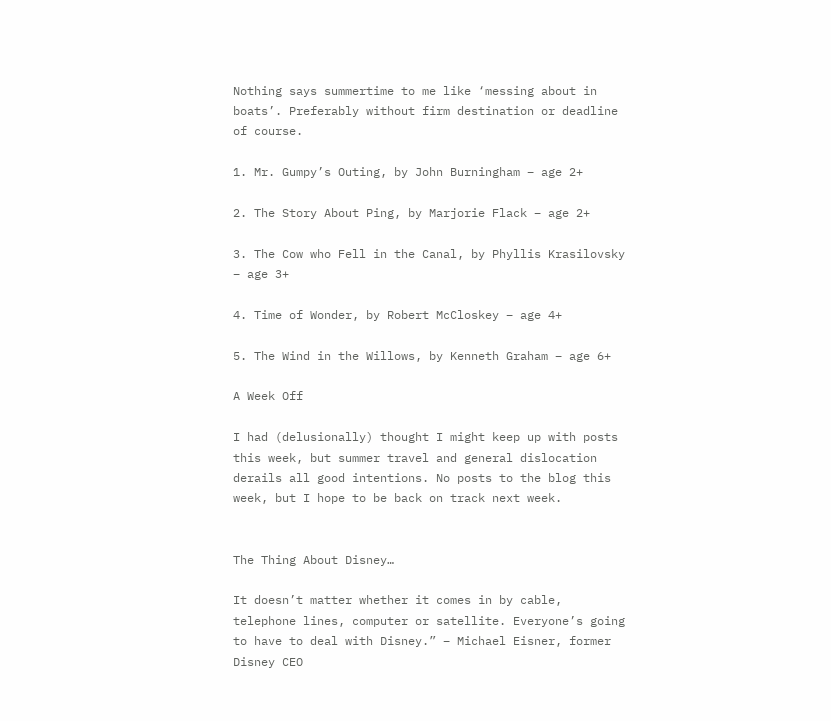Nothing says summertime to me like ‘messing about in boats’. Preferably without firm destination or deadline of course.

1. Mr. Gumpy’s Outing, by John Burningham – age 2+

2. The Story About Ping, by Marjorie Flack – age 2+

3. The Cow who Fell in the Canal, by Phyllis Krasilovsky – age 3+

4. Time of Wonder, by Robert McCloskey – age 4+

5. The Wind in the Willows, by Kenneth Graham – age 6+

A Week Off

I had (delusionally) thought I might keep up with posts this week, but summer travel and general dislocation derails all good intentions. No posts to the blog this week, but I hope to be back on track next week.


The Thing About Disney…

It doesn’t matter whether it comes in by cable, telephone lines, computer or satellite. Everyone’s going to have to deal with Disney.” – Michael Eisner, former Disney CEO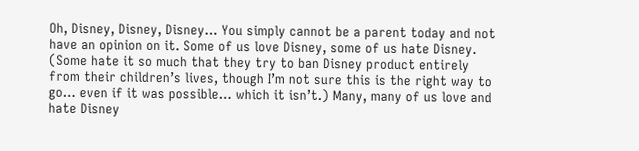Oh, Disney, Disney, Disney… You simply cannot be a parent today and not have an opinion on it. Some of us love Disney, some of us hate Disney. (Some hate it so much that they try to ban Disney product entirely from their children’s lives, though I’m not sure this is the right way to go… even if it was possible… which it isn’t.) Many, many of us love and hate Disney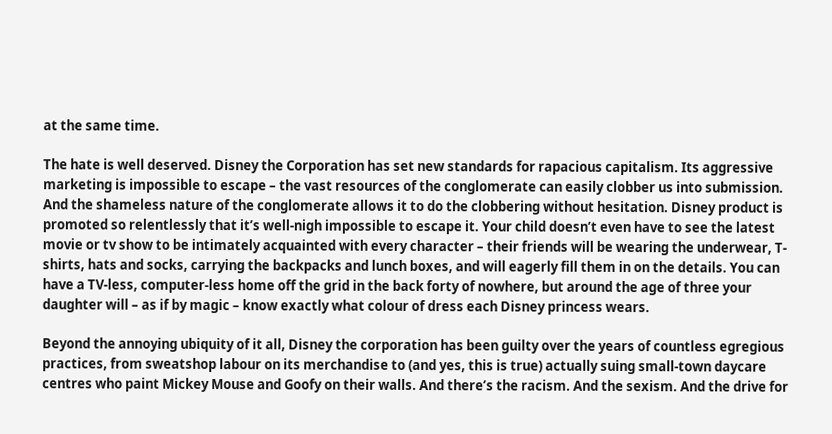at the same time.

The hate is well deserved. Disney the Corporation has set new standards for rapacious capitalism. Its aggressive marketing is impossible to escape – the vast resources of the conglomerate can easily clobber us into submission. And the shameless nature of the conglomerate allows it to do the clobbering without hesitation. Disney product is promoted so relentlessly that it’s well-nigh impossible to escape it. Your child doesn’t even have to see the latest movie or tv show to be intimately acquainted with every character – their friends will be wearing the underwear, T-shirts, hats and socks, carrying the backpacks and lunch boxes, and will eagerly fill them in on the details. You can have a TV-less, computer-less home off the grid in the back forty of nowhere, but around the age of three your daughter will – as if by magic – know exactly what colour of dress each Disney princess wears.

Beyond the annoying ubiquity of it all, Disney the corporation has been guilty over the years of countless egregious practices, from sweatshop labour on its merchandise to (and yes, this is true) actually suing small-town daycare centres who paint Mickey Mouse and Goofy on their walls. And there’s the racism. And the sexism. And the drive for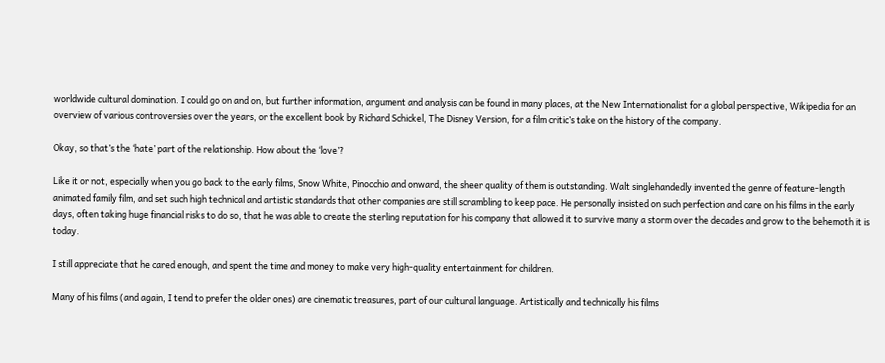worldwide cultural domination. I could go on and on, but further information, argument and analysis can be found in many places, at the New Internationalist for a global perspective, Wikipedia for an overview of various controversies over the years, or the excellent book by Richard Schickel, The Disney Version, for a film critic’s take on the history of the company.

Okay, so that’s the ‘hate’ part of the relationship. How about the ‘love’?

Like it or not, especially when you go back to the early films, Snow White, Pinocchio and onward, the sheer quality of them is outstanding. Walt singlehandedly invented the genre of feature-length animated family film, and set such high technical and artistic standards that other companies are still scrambling to keep pace. He personally insisted on such perfection and care on his films in the early days, often taking huge financial risks to do so, that he was able to create the sterling reputation for his company that allowed it to survive many a storm over the decades and grow to the behemoth it is today.

I still appreciate that he cared enough, and spent the time and money to make very high-quality entertainment for children.

Many of his films (and again, I tend to prefer the older ones) are cinematic treasures, part of our cultural language. Artistically and technically his films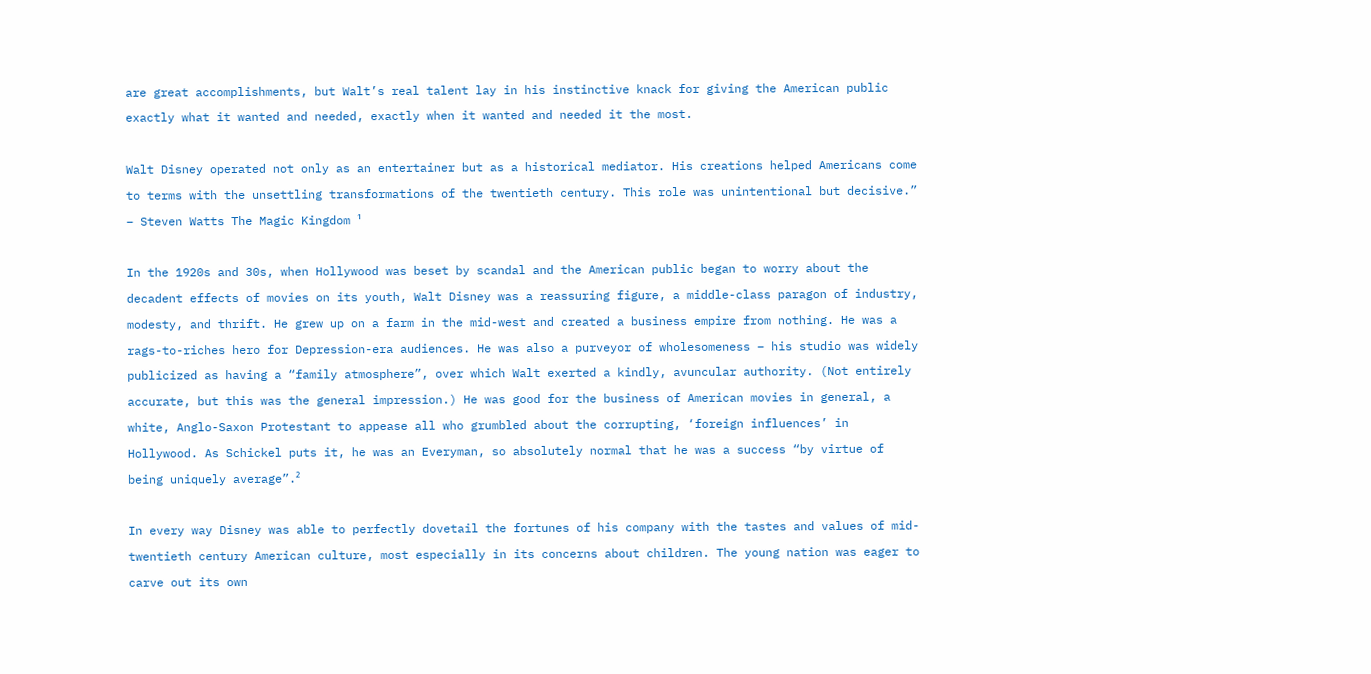are great accomplishments, but Walt’s real talent lay in his instinctive knack for giving the American public exactly what it wanted and needed, exactly when it wanted and needed it the most.

Walt Disney operated not only as an entertainer but as a historical mediator. His creations helped Americans come to terms with the unsettling transformations of the twentieth century. This role was unintentional but decisive.” – Steven Watts The Magic Kingdom ¹

In the 1920s and 30s, when Hollywood was beset by scandal and the American public began to worry about the decadent effects of movies on its youth, Walt Disney was a reassuring figure, a middle-class paragon of industry, modesty, and thrift. He grew up on a farm in the mid-west and created a business empire from nothing. He was a rags-to-riches hero for Depression-era audiences. He was also a purveyor of wholesomeness – his studio was widely publicized as having a “family atmosphere”, over which Walt exerted a kindly, avuncular authority. (Not entirely accurate, but this was the general impression.) He was good for the business of American movies in general, a white, Anglo-Saxon Protestant to appease all who grumbled about the corrupting, ‘foreign influences’ in Hollywood. As Schickel puts it, he was an Everyman, so absolutely normal that he was a success “by virtue of being uniquely average”.²

In every way Disney was able to perfectly dovetail the fortunes of his company with the tastes and values of mid-twentieth century American culture, most especially in its concerns about children. The young nation was eager to carve out its own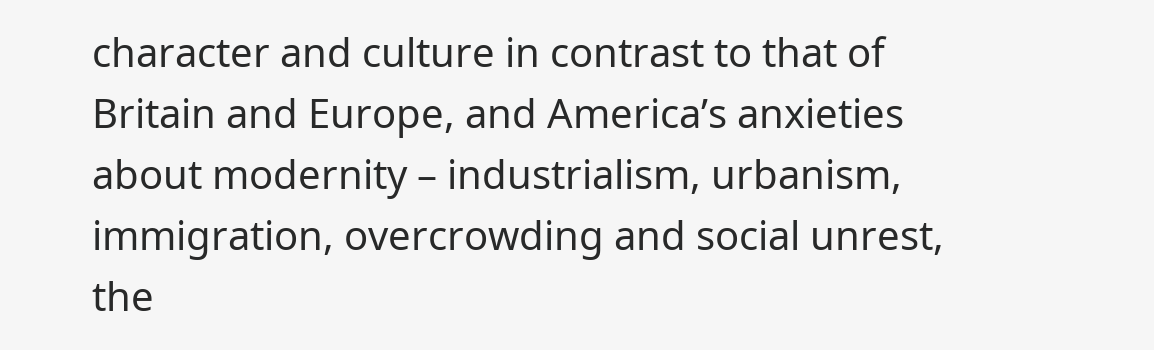character and culture in contrast to that of Britain and Europe, and America’s anxieties about modernity – industrialism, urbanism, immigration, overcrowding and social unrest, the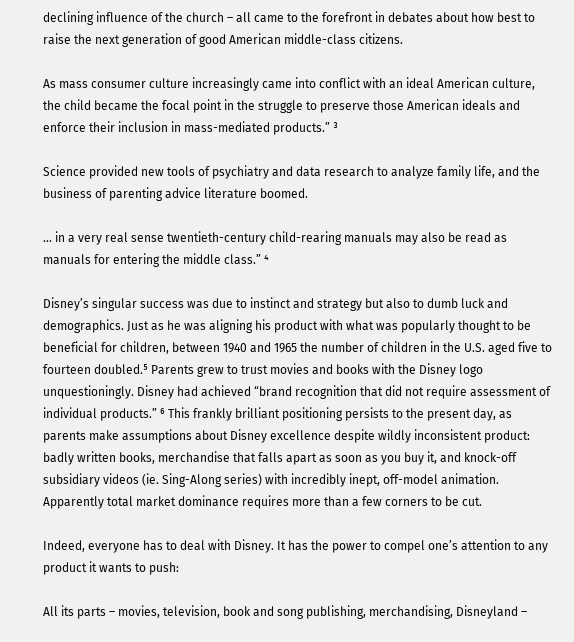declining influence of the church – all came to the forefront in debates about how best to raise the next generation of good American middle-class citizens.

As mass consumer culture increasingly came into conflict with an ideal American culture, the child became the focal point in the struggle to preserve those American ideals and enforce their inclusion in mass-mediated products.” ³

Science provided new tools of psychiatry and data research to analyze family life, and the business of parenting advice literature boomed.

… in a very real sense twentieth-century child-rearing manuals may also be read as manuals for entering the middle class.” ⁴

Disney’s singular success was due to instinct and strategy but also to dumb luck and demographics. Just as he was aligning his product with what was popularly thought to be beneficial for children, between 1940 and 1965 the number of children in the U.S. aged five to fourteen doubled.⁵ Parents grew to trust movies and books with the Disney logo unquestioningly. Disney had achieved “brand recognition that did not require assessment of individual products.” ⁶ This frankly brilliant positioning persists to the present day, as parents make assumptions about Disney excellence despite wildly inconsistent product: badly written books, merchandise that falls apart as soon as you buy it, and knock-off subsidiary videos (ie. Sing-Along series) with incredibly inept, off-model animation. Apparently total market dominance requires more than a few corners to be cut.

Indeed, everyone has to deal with Disney. It has the power to compel one’s attention to any product it wants to push:

All its parts – movies, television, book and song publishing, merchandising, Disneyland –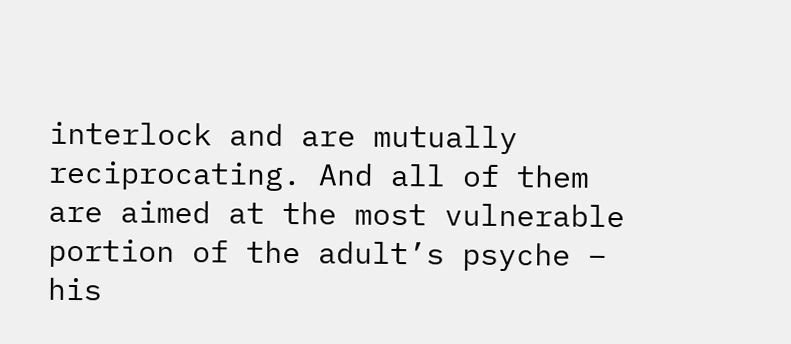interlock and are mutually reciprocating. And all of them are aimed at the most vulnerable portion of the adult’s psyche – his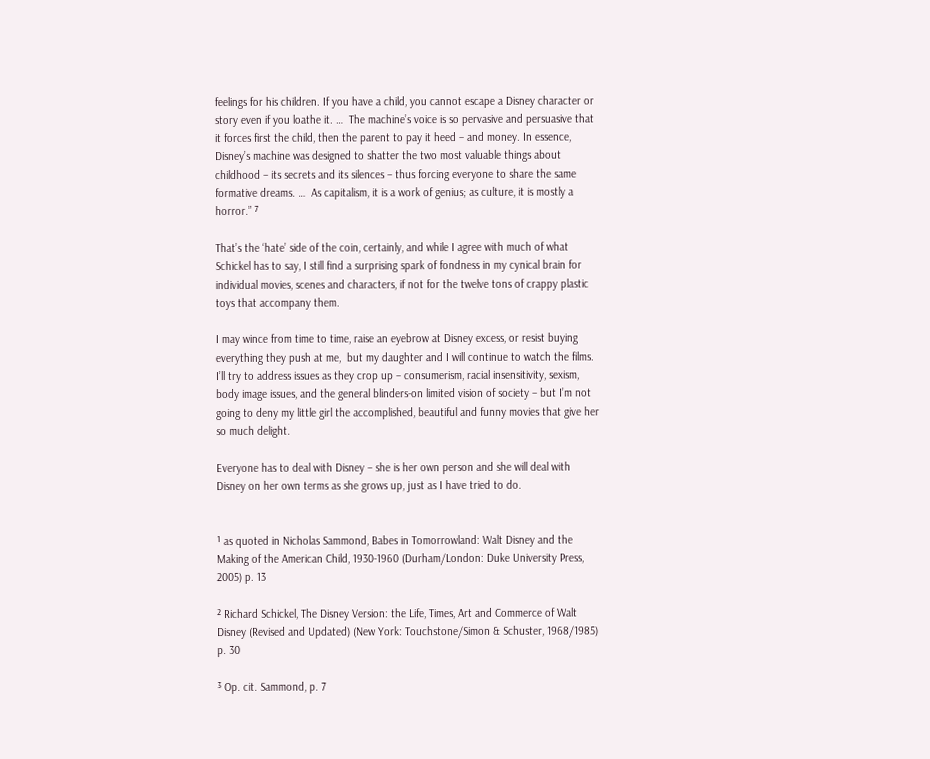feelings for his children. If you have a child, you cannot escape a Disney character or story even if you loathe it. …  The machine’s voice is so pervasive and persuasive that it forces first the child, then the parent to pay it heed – and money. In essence, Disney’s machine was designed to shatter the two most valuable things about childhood – its secrets and its silences – thus forcing everyone to share the same formative dreams. …  As capitalism, it is a work of genius; as culture, it is mostly a horror.” ⁷

That’s the ‘hate’ side of the coin, certainly, and while I agree with much of what Schickel has to say, I still find a surprising spark of fondness in my cynical brain for individual movies, scenes and characters, if not for the twelve tons of crappy plastic toys that accompany them.

I may wince from time to time, raise an eyebrow at Disney excess, or resist buying everything they push at me,  but my daughter and I will continue to watch the films. I’ll try to address issues as they crop up – consumerism, racial insensitivity, sexism, body image issues, and the general blinders-on limited vision of society – but I’m not going to deny my little girl the accomplished, beautiful and funny movies that give her so much delight.

Everyone has to deal with Disney – she is her own person and she will deal with Disney on her own terms as she grows up, just as I have tried to do.


¹ as quoted in Nicholas Sammond, Babes in Tomorrowland: Walt Disney and the Making of the American Child, 1930-1960 (Durham/London: Duke University Press, 2005) p. 13

² Richard Schickel, The Disney Version: the Life, Times, Art and Commerce of Walt Disney (Revised and Updated) (New York: Touchstone/Simon & Schuster, 1968/1985) p. 30

³ Op. cit. Sammond, p. 7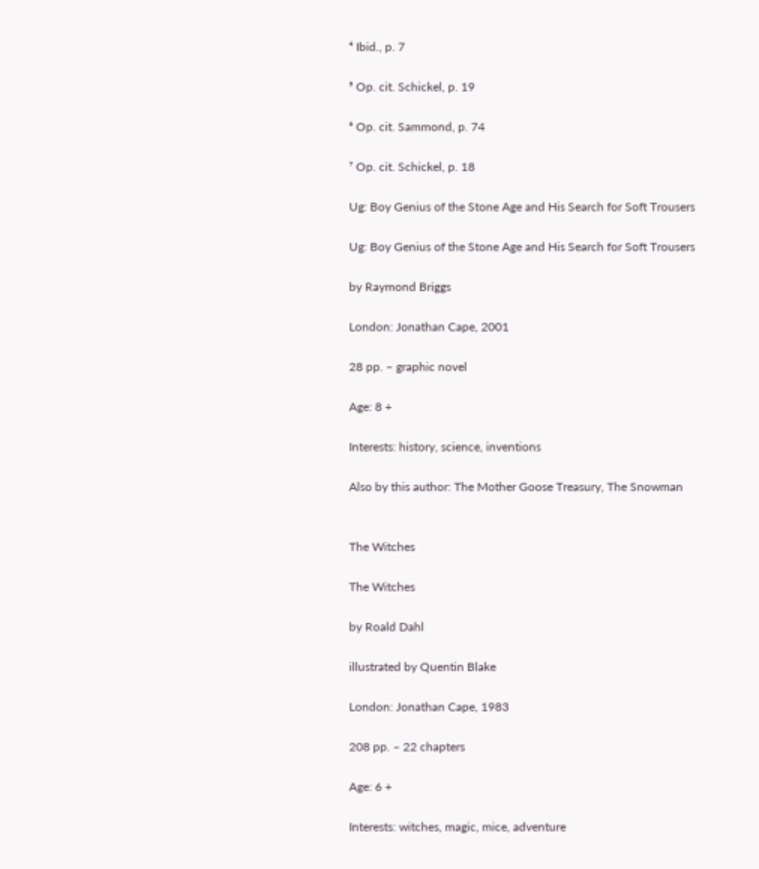⁴ Ibid., p. 7

⁵ Op. cit. Schickel, p. 19

⁶ Op. cit. Sammond, p. 74

⁷ Op. cit. Schickel, p. 18

Ug: Boy Genius of the Stone Age and His Search for Soft Trousers

Ug: Boy Genius of the Stone Age and His Search for Soft Trousers

by Raymond Briggs

London: Jonathan Cape, 2001

28 pp. – graphic novel

Age: 8 +

Interests: history, science, inventions

Also by this author: The Mother Goose Treasury, The Snowman


The Witches

The Witches

by Roald Dahl

illustrated by Quentin Blake

London: Jonathan Cape, 1983

208 pp. – 22 chapters

Age: 6 +

Interests: witches, magic, mice, adventure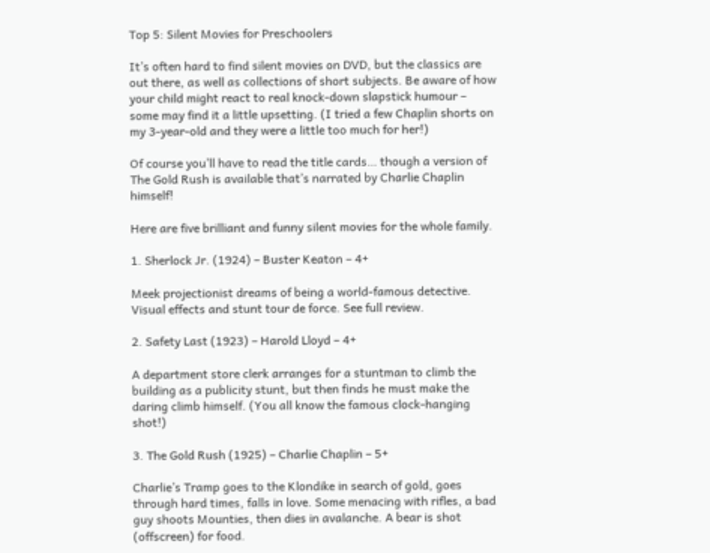Top 5: Silent Movies for Preschoolers

It’s often hard to find silent movies on DVD, but the classics are out there, as well as collections of short subjects. Be aware of how your child might react to real knock-down slapstick humour – some may find it a little upsetting. (I tried a few Chaplin shorts on my 3-year-old and they were a little too much for her!)

Of course you’ll have to read the title cards… though a version of The Gold Rush is available that’s narrated by Charlie Chaplin himself!

Here are five brilliant and funny silent movies for the whole family.

1. Sherlock Jr. (1924) – Buster Keaton – 4+

Meek projectionist dreams of being a world-famous detective. Visual effects and stunt tour de force. See full review.

2. Safety Last (1923) – Harold Lloyd – 4+

A department store clerk arranges for a stuntman to climb the building as a publicity stunt, but then finds he must make the daring climb himself. (You all know the famous clock-hanging shot!)

3. The Gold Rush (1925) – Charlie Chaplin – 5+

Charlie’s Tramp goes to the Klondike in search of gold, goes through hard times, falls in love. Some menacing with rifles, a bad guy shoots Mounties, then dies in avalanche. A bear is shot (offscreen) for food.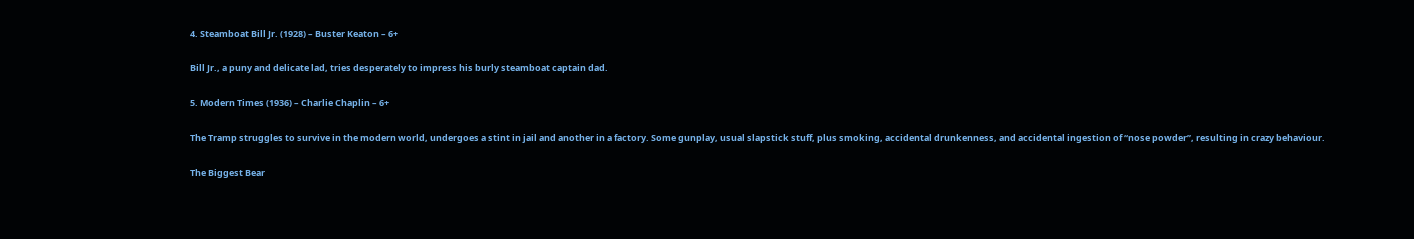4. Steamboat Bill Jr. (1928) – Buster Keaton – 6+

Bill Jr., a puny and delicate lad, tries desperately to impress his burly steamboat captain dad.

5. Modern Times (1936) – Charlie Chaplin – 6+

The Tramp struggles to survive in the modern world, undergoes a stint in jail and another in a factory. Some gunplay, usual slapstick stuff, plus smoking, accidental drunkenness, and accidental ingestion of “nose powder”, resulting in crazy behaviour.

The Biggest Bear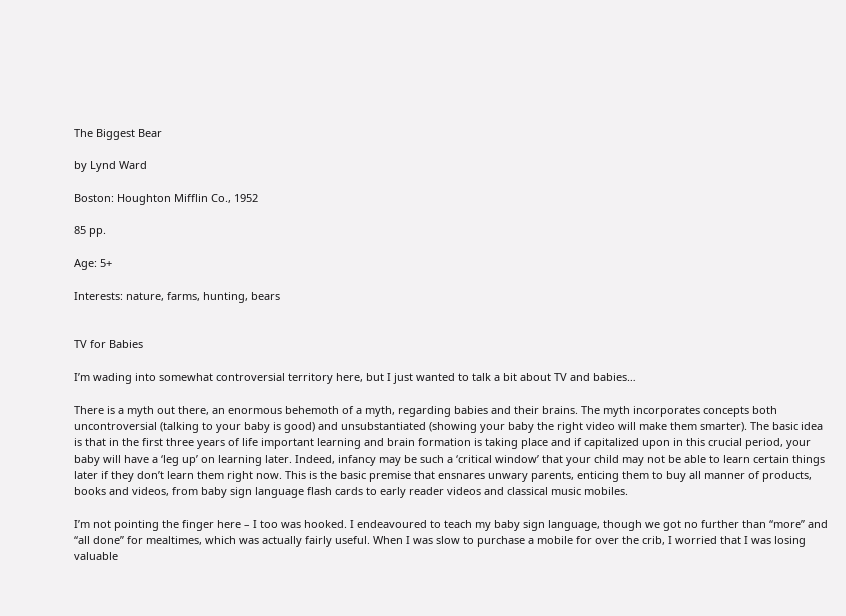The Biggest Bear

by Lynd Ward

Boston: Houghton Mifflin Co., 1952

85 pp.

Age: 5+

Interests: nature, farms, hunting, bears


TV for Babies

I’m wading into somewhat controversial territory here, but I just wanted to talk a bit about TV and babies…

There is a myth out there, an enormous behemoth of a myth, regarding babies and their brains. The myth incorporates concepts both uncontroversial (talking to your baby is good) and unsubstantiated (showing your baby the right video will make them smarter). The basic idea is that in the first three years of life important learning and brain formation is taking place and if capitalized upon in this crucial period, your baby will have a ‘leg up’ on learning later. Indeed, infancy may be such a ‘critical window’ that your child may not be able to learn certain things later if they don’t learn them right now. This is the basic premise that ensnares unwary parents, enticing them to buy all manner of products, books and videos, from baby sign language flash cards to early reader videos and classical music mobiles.

I’m not pointing the finger here – I too was hooked. I endeavoured to teach my baby sign language, though we got no further than “more” and “all done” for mealtimes, which was actually fairly useful. When I was slow to purchase a mobile for over the crib, I worried that I was losing valuable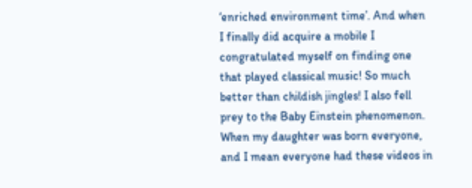‘enriched environment time’. And when I finally did acquire a mobile I congratulated myself on finding one that played classical music! So much better than childish jingles! I also fell prey to the Baby Einstein phenomenon. When my daughter was born everyone, and I mean everyone had these videos in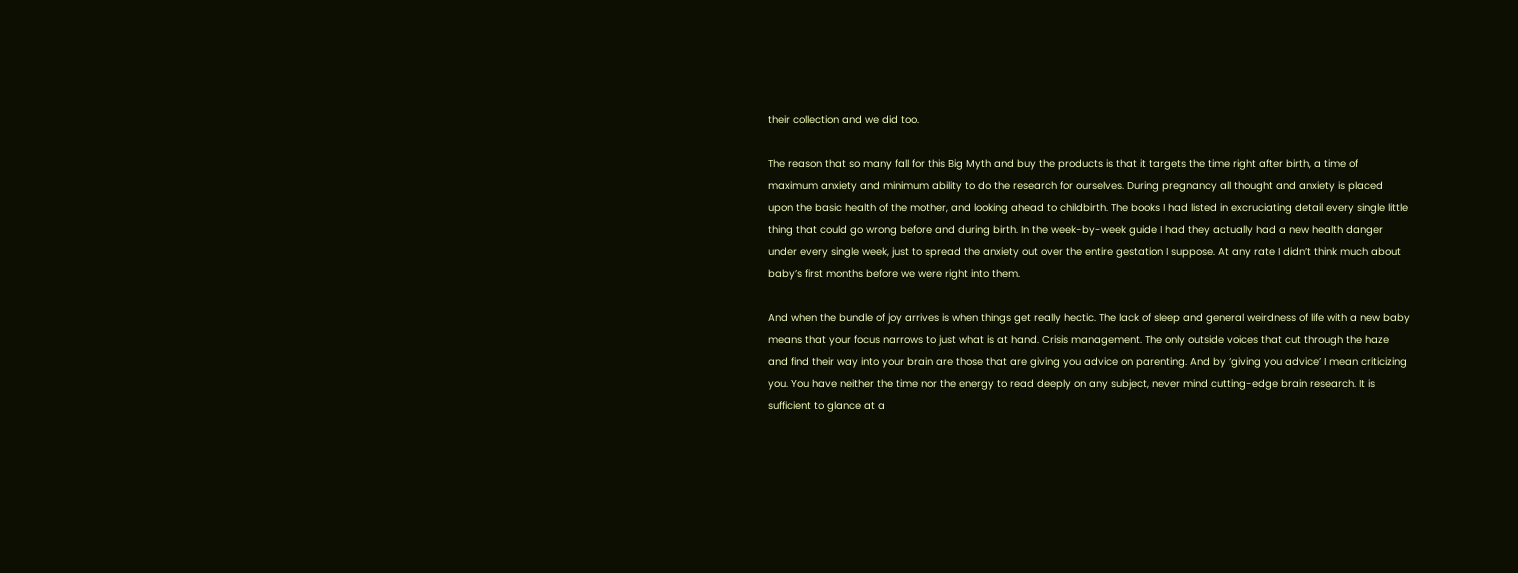their collection and we did too.

The reason that so many fall for this Big Myth and buy the products is that it targets the time right after birth, a time of maximum anxiety and minimum ability to do the research for ourselves. During pregnancy all thought and anxiety is placed upon the basic health of the mother, and looking ahead to childbirth. The books I had listed in excruciating detail every single little thing that could go wrong before and during birth. In the week-by-week guide I had they actually had a new health danger under every single week, just to spread the anxiety out over the entire gestation I suppose. At any rate I didn’t think much about baby’s first months before we were right into them.

And when the bundle of joy arrives is when things get really hectic. The lack of sleep and general weirdness of life with a new baby means that your focus narrows to just what is at hand. Crisis management. The only outside voices that cut through the haze and find their way into your brain are those that are giving you advice on parenting. And by ‘giving you advice’ I mean criticizing you. You have neither the time nor the energy to read deeply on any subject, never mind cutting-edge brain research. It is sufficient to glance at a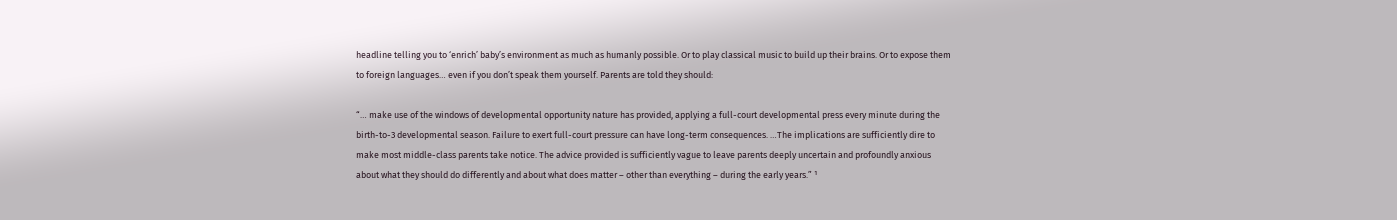headline telling you to ‘enrich’ baby’s environment as much as humanly possible. Or to play classical music to build up their brains. Or to expose them to foreign languages… even if you don’t speak them yourself. Parents are told they should:

“… make use of the windows of developmental opportunity nature has provided, applying a full-court developmental press every minute during the birth-to-3 developmental season. Failure to exert full-court pressure can have long-term consequences. …The implications are sufficiently dire to make most middle-class parents take notice. The advice provided is sufficiently vague to leave parents deeply uncertain and profoundly anxious about what they should do differently and about what does matter – other than everything – during the early years.” ¹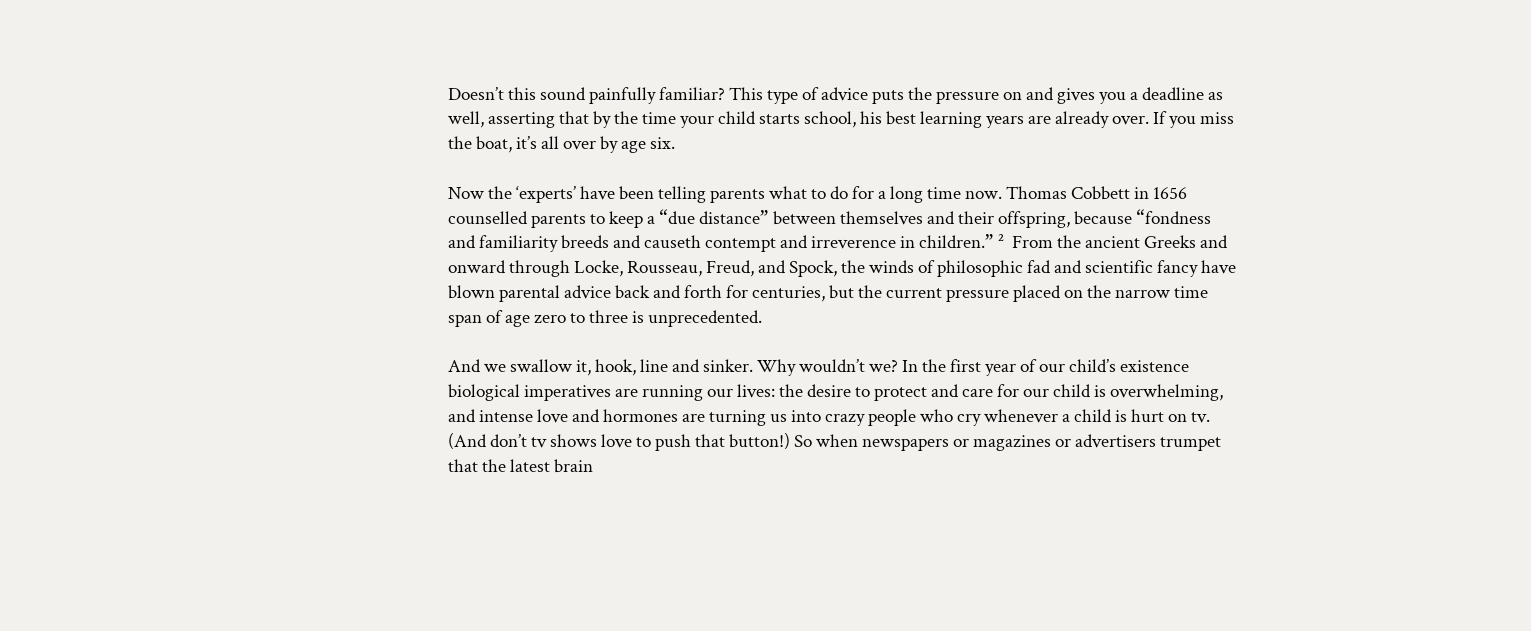Doesn’t this sound painfully familiar? This type of advice puts the pressure on and gives you a deadline as well, asserting that by the time your child starts school, his best learning years are already over. If you miss the boat, it’s all over by age six.

Now the ‘experts’ have been telling parents what to do for a long time now. Thomas Cobbett in 1656 counselled parents to keep a “due distance” between themselves and their offspring, because “fondness and familiarity breeds and causeth contempt and irreverence in children.” ²  From the ancient Greeks and onward through Locke, Rousseau, Freud, and Spock, the winds of philosophic fad and scientific fancy have blown parental advice back and forth for centuries, but the current pressure placed on the narrow time span of age zero to three is unprecedented.

And we swallow it, hook, line and sinker. Why wouldn’t we? In the first year of our child’s existence biological imperatives are running our lives: the desire to protect and care for our child is overwhelming, and intense love and hormones are turning us into crazy people who cry whenever a child is hurt on tv. (And don’t tv shows love to push that button!) So when newspapers or magazines or advertisers trumpet that the latest brain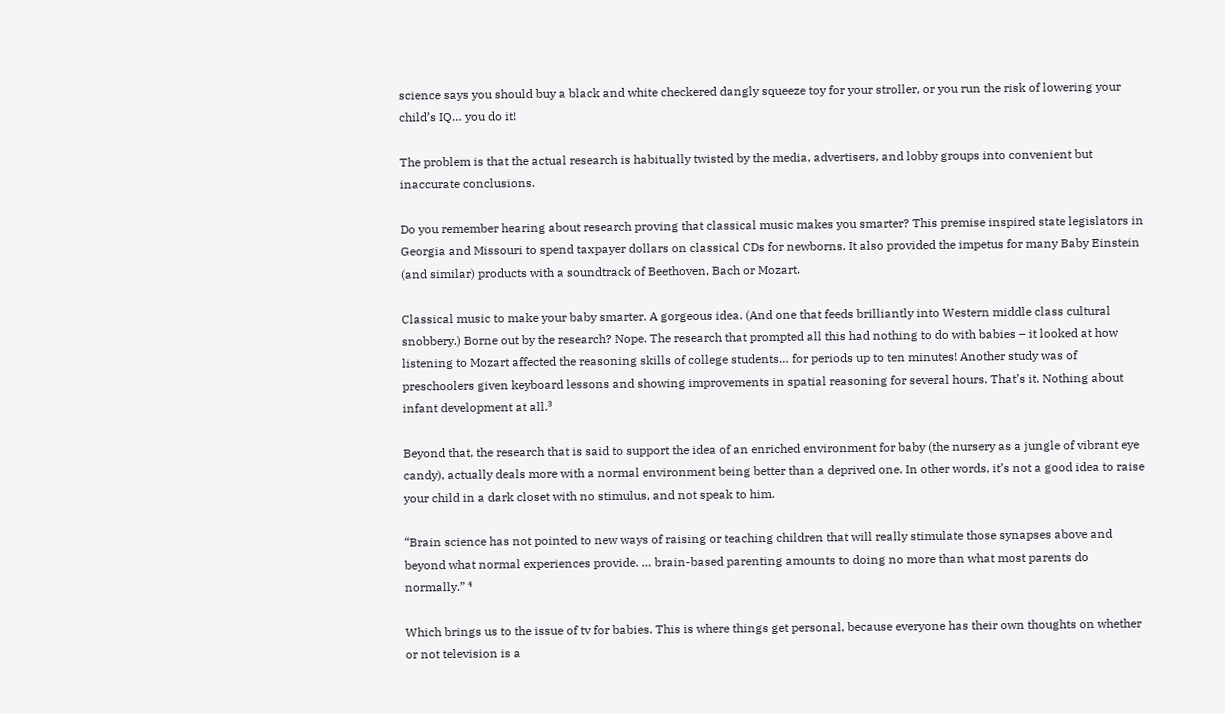science says you should buy a black and white checkered dangly squeeze toy for your stroller, or you run the risk of lowering your child’s IQ… you do it!

The problem is that the actual research is habitually twisted by the media, advertisers, and lobby groups into convenient but inaccurate conclusions.

Do you remember hearing about research proving that classical music makes you smarter? This premise inspired state legislators in Georgia and Missouri to spend taxpayer dollars on classical CDs for newborns. It also provided the impetus for many Baby Einstein (and similar) products with a soundtrack of Beethoven, Bach or Mozart.

Classical music to make your baby smarter. A gorgeous idea. (And one that feeds brilliantly into Western middle class cultural snobbery.) Borne out by the research? Nope. The research that prompted all this had nothing to do with babies – it looked at how listening to Mozart affected the reasoning skills of college students… for periods up to ten minutes! Another study was of preschoolers given keyboard lessons and showing improvements in spatial reasoning for several hours. That’s it. Nothing about infant development at all.³

Beyond that, the research that is said to support the idea of an enriched environment for baby (the nursery as a jungle of vibrant eye candy), actually deals more with a normal environment being better than a deprived one. In other words, it’s not a good idea to raise your child in a dark closet with no stimulus, and not speak to him.

“Brain science has not pointed to new ways of raising or teaching children that will really stimulate those synapses above and beyond what normal experiences provide. … brain-based parenting amounts to doing no more than what most parents do normally.” ⁴

Which brings us to the issue of tv for babies. This is where things get personal, because everyone has their own thoughts on whether or not television is a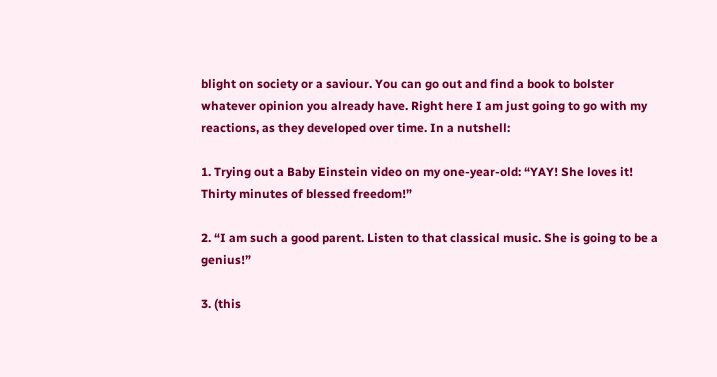blight on society or a saviour. You can go out and find a book to bolster whatever opinion you already have. Right here I am just going to go with my reactions, as they developed over time. In a nutshell:

1. Trying out a Baby Einstein video on my one-year-old: “YAY! She loves it! Thirty minutes of blessed freedom!”

2. “I am such a good parent. Listen to that classical music. She is going to be a genius!”

3. (this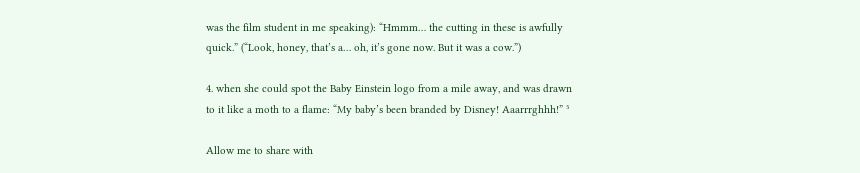was the film student in me speaking): “Hmmm… the cutting in these is awfully quick.” (“Look, honey, that’s a… oh, it’s gone now. But it was a cow.”)

4. when she could spot the Baby Einstein logo from a mile away, and was drawn to it like a moth to a flame: “My baby’s been branded by Disney! Aaarrrghhh!” ⁵

Allow me to share with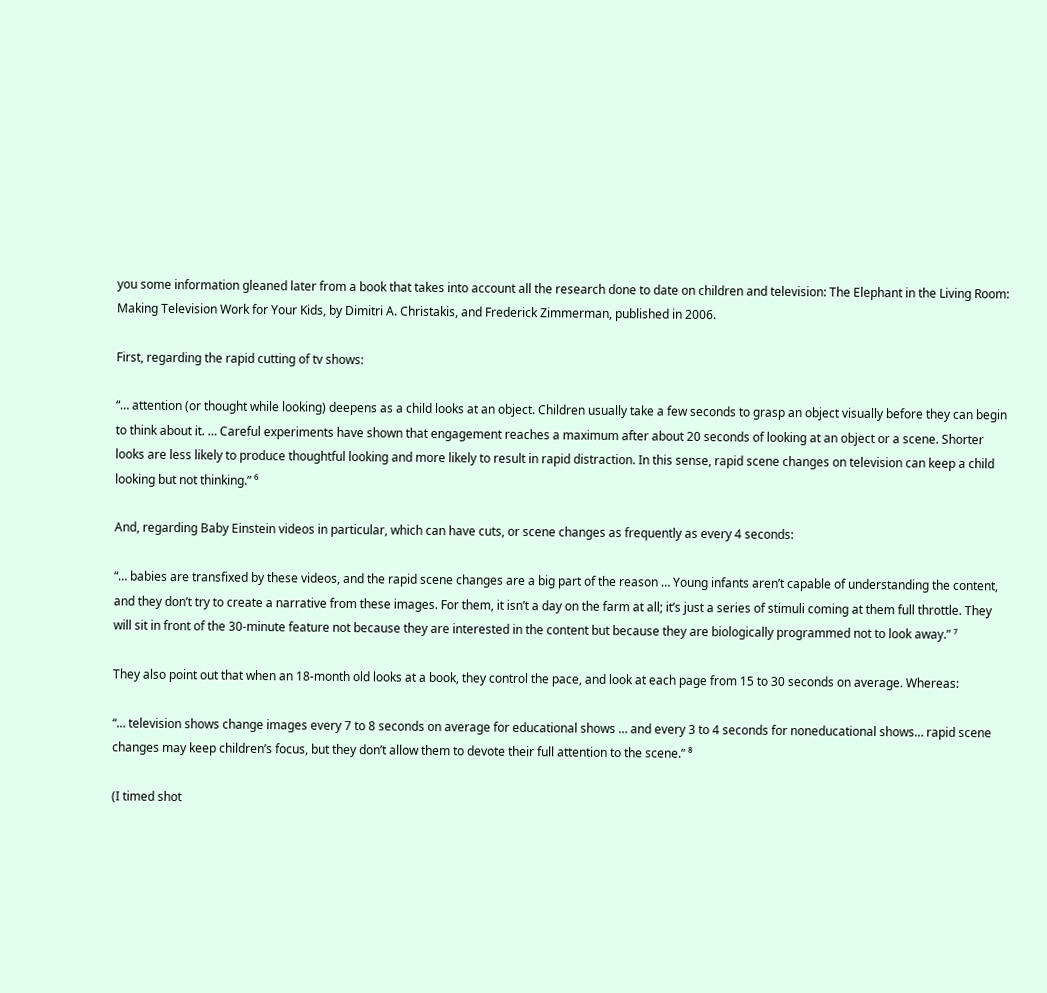you some information gleaned later from a book that takes into account all the research done to date on children and television: The Elephant in the Living Room: Making Television Work for Your Kids, by Dimitri A. Christakis, and Frederick Zimmerman, published in 2006.

First, regarding the rapid cutting of tv shows:

“… attention (or thought while looking) deepens as a child looks at an object. Children usually take a few seconds to grasp an object visually before they can begin to think about it. … Careful experiments have shown that engagement reaches a maximum after about 20 seconds of looking at an object or a scene. Shorter looks are less likely to produce thoughtful looking and more likely to result in rapid distraction. In this sense, rapid scene changes on television can keep a child looking but not thinking.” ⁶

And, regarding Baby Einstein videos in particular, which can have cuts, or scene changes as frequently as every 4 seconds:

“… babies are transfixed by these videos, and the rapid scene changes are a big part of the reason … Young infants aren’t capable of understanding the content, and they don’t try to create a narrative from these images. For them, it isn’t a day on the farm at all; it’s just a series of stimuli coming at them full throttle. They will sit in front of the 30-minute feature not because they are interested in the content but because they are biologically programmed not to look away.” ⁷

They also point out that when an 18-month old looks at a book, they control the pace, and look at each page from 15 to 30 seconds on average. Whereas:

“… television shows change images every 7 to 8 seconds on average for educational shows … and every 3 to 4 seconds for noneducational shows… rapid scene changes may keep children’s focus, but they don’t allow them to devote their full attention to the scene.” ⁸

(I timed shot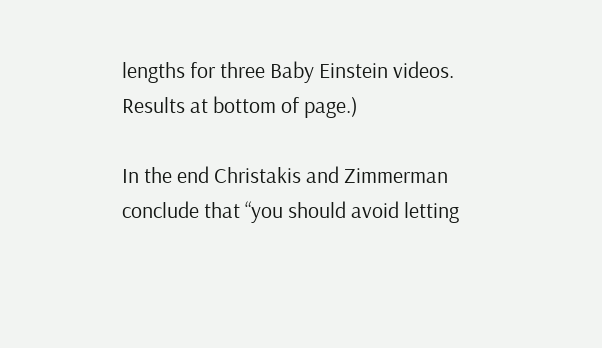lengths for three Baby Einstein videos. Results at bottom of page.)

In the end Christakis and Zimmerman conclude that “you should avoid letting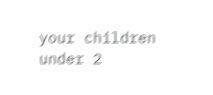your children under 2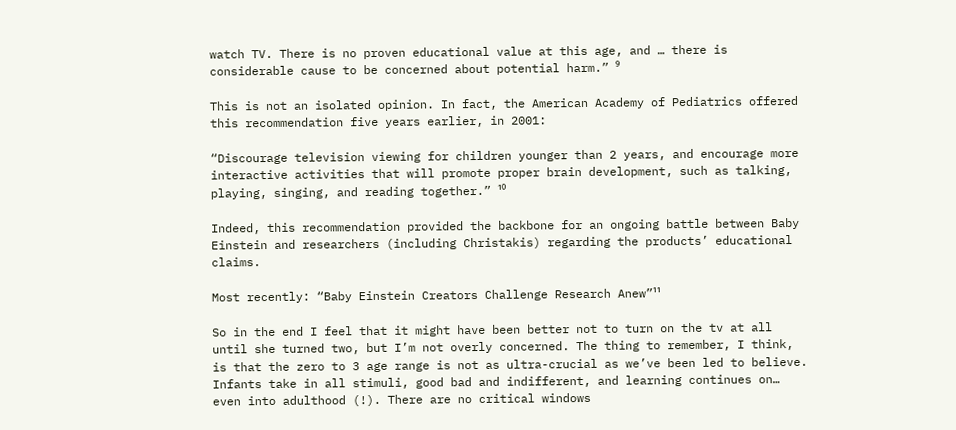watch TV. There is no proven educational value at this age, and … there is considerable cause to be concerned about potential harm.” ⁹

This is not an isolated opinion. In fact, the American Academy of Pediatrics offered this recommendation five years earlier, in 2001:

“Discourage television viewing for children younger than 2 years, and encourage more interactive activities that will promote proper brain development, such as talking, playing, singing, and reading together.” ¹⁰

Indeed, this recommendation provided the backbone for an ongoing battle between Baby Einstein and researchers (including Christakis) regarding the products’ educational claims.

Most recently: “Baby Einstein Creators Challenge Research Anew”¹¹

So in the end I feel that it might have been better not to turn on the tv at all until she turned two, but I’m not overly concerned. The thing to remember, I think, is that the zero to 3 age range is not as ultra-crucial as we’ve been led to believe. Infants take in all stimuli, good bad and indifferent, and learning continues on… even into adulthood (!). There are no critical windows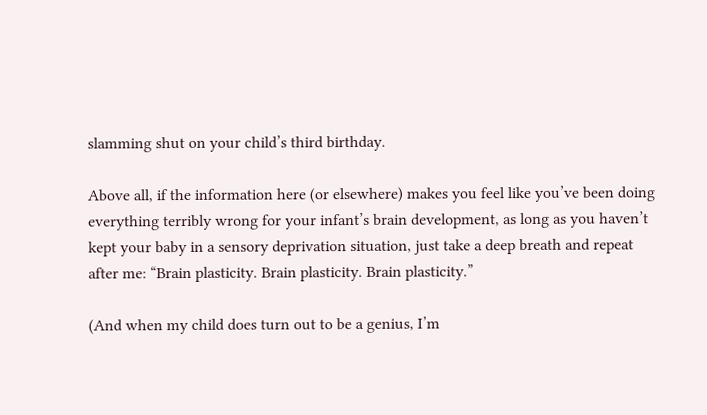slamming shut on your child’s third birthday.

Above all, if the information here (or elsewhere) makes you feel like you’ve been doing everything terribly wrong for your infant’s brain development, as long as you haven’t kept your baby in a sensory deprivation situation, just take a deep breath and repeat after me: “Brain plasticity. Brain plasticity. Brain plasticity.”

(And when my child does turn out to be a genius, I’m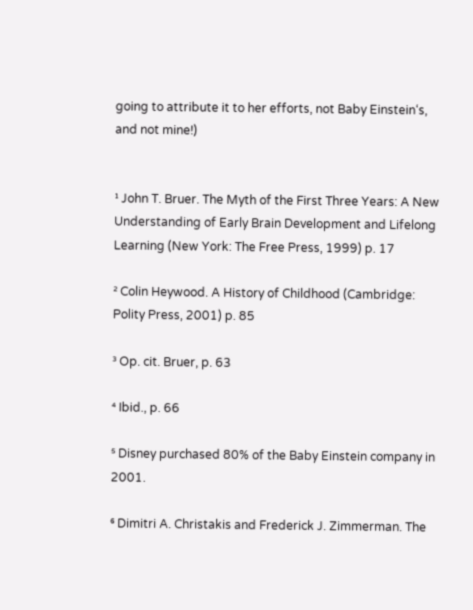going to attribute it to her efforts, not Baby Einstein‘s, and not mine!)


¹ John T. Bruer. The Myth of the First Three Years: A New Understanding of Early Brain Development and Lifelong Learning (New York: The Free Press, 1999) p. 17

² Colin Heywood. A History of Childhood (Cambridge: Polity Press, 2001) p. 85

³ Op. cit. Bruer, p. 63

⁴ Ibid., p. 66

⁵ Disney purchased 80% of the Baby Einstein company in 2001.

⁶ Dimitri A. Christakis and Frederick J. Zimmerman. The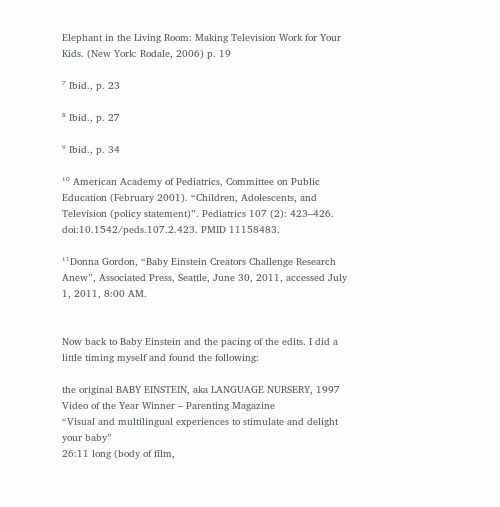Elephant in the Living Room: Making Television Work for Your Kids. (New York: Rodale, 2006) p. 19

⁷ Ibid., p. 23

⁸ Ibid., p. 27

⁹ Ibid., p. 34

¹⁰ American Academy of Pediatrics, Committee on Public Education (February 2001). “Children, Adolescents, and Television (policy statement)”. Pediatrics 107 (2): 423–426. doi:10.1542/peds.107.2.423. PMID 11158483.

¹¹Donna Gordon, “Baby Einstein Creators Challenge Research Anew”, Associated Press, Seattle, June 30, 2011, accessed July 1, 2011, 8:00 AM.


Now back to Baby Einstein and the pacing of the edits. I did a little timing myself and found the following:

the original BABY EINSTEIN, aka LANGUAGE NURSERY, 1997
Video of the Year Winner – Parenting Magazine
“Visual and multilingual experiences to stimulate and delight your baby”
26:11 long (body of film,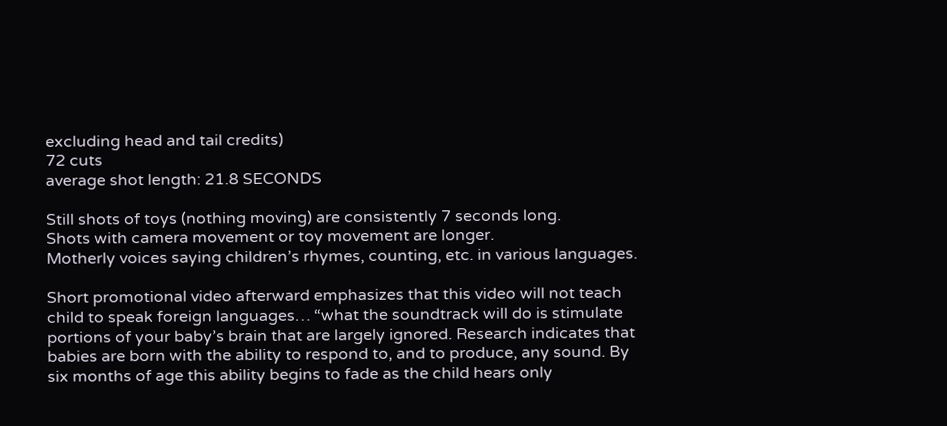excluding head and tail credits)
72 cuts
average shot length: 21.8 SECONDS

Still shots of toys (nothing moving) are consistently 7 seconds long.
Shots with camera movement or toy movement are longer.
Motherly voices saying children’s rhymes, counting, etc. in various languages.

Short promotional video afterward emphasizes that this video will not teach child to speak foreign languages… “what the soundtrack will do is stimulate portions of your baby’s brain that are largely ignored. Research indicates that babies are born with the ability to respond to, and to produce, any sound. By six months of age this ability begins to fade as the child hears only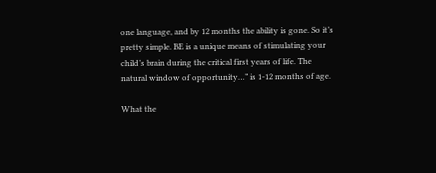one language, and by 12 months the ability is gone. So it’s pretty simple. BE is a unique means of stimulating your child’s brain during the critical first years of life. The natural window of opportunity…” is 1-12 months of age.

What the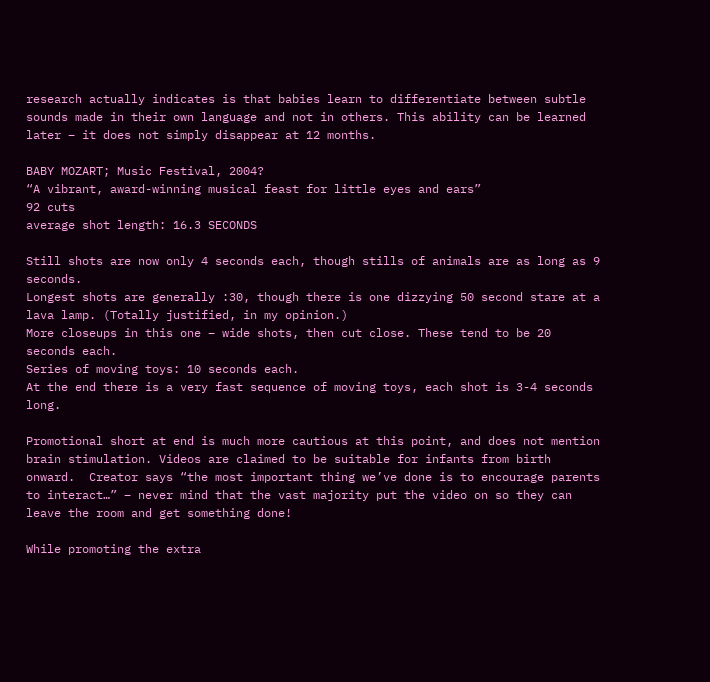research actually indicates is that babies learn to differentiate between subtle sounds made in their own language and not in others. This ability can be learned later – it does not simply disappear at 12 months.

BABY MOZART; Music Festival, 2004?
“A vibrant, award-winning musical feast for little eyes and ears”
92 cuts
average shot length: 16.3 SECONDS

Still shots are now only 4 seconds each, though stills of animals are as long as 9 seconds.
Longest shots are generally :30, though there is one dizzying 50 second stare at a lava lamp. (Totally justified, in my opinion.)
More closeups in this one – wide shots, then cut close. These tend to be 20 seconds each.
Series of moving toys: 10 seconds each.
At the end there is a very fast sequence of moving toys, each shot is 3-4 seconds long.

Promotional short at end is much more cautious at this point, and does not mention brain stimulation. Videos are claimed to be suitable for infants from birth onward.  Creator says “the most important thing we’ve done is to encourage parents to interact…” – never mind that the vast majority put the video on so they can leave the room and get something done!

While promoting the extra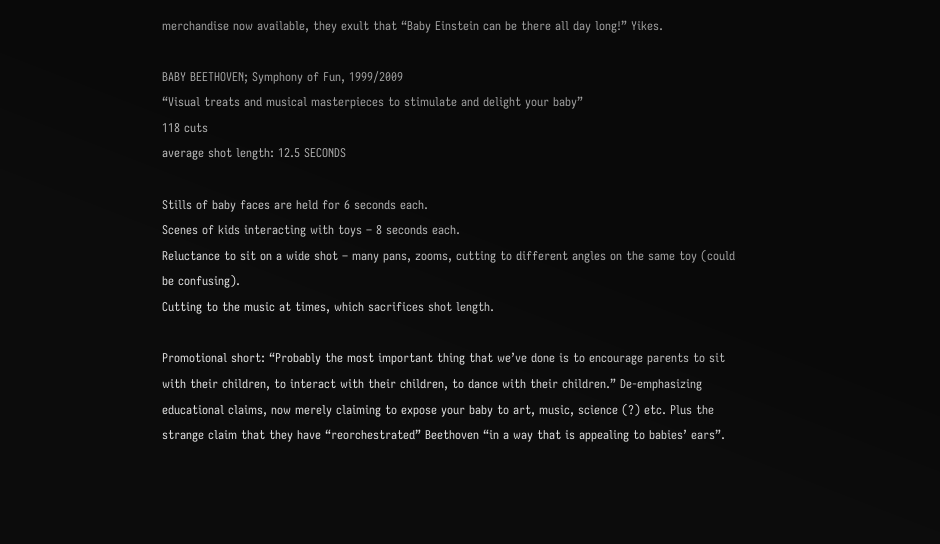merchandise now available, they exult that “Baby Einstein can be there all day long!” Yikes.

BABY BEETHOVEN; Symphony of Fun, 1999/2009
“Visual treats and musical masterpieces to stimulate and delight your baby”
118 cuts
average shot length: 12.5 SECONDS

Stills of baby faces are held for 6 seconds each.
Scenes of kids interacting with toys – 8 seconds each.
Reluctance to sit on a wide shot – many pans, zooms, cutting to different angles on the same toy (could be confusing).
Cutting to the music at times, which sacrifices shot length.

Promotional short: “Probably the most important thing that we’ve done is to encourage parents to sit with their children, to interact with their children, to dance with their children.” De-emphasizing educational claims, now merely claiming to expose your baby to art, music, science (?) etc. Plus the strange claim that they have “reorchestrated” Beethoven “in a way that is appealing to babies’ ears”.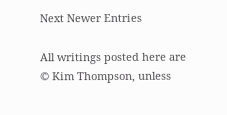Next Newer Entries

All writings posted here are © Kim Thompson, unless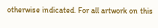otherwise indicated. For all artwork on this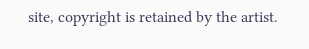site, copyright is retained by the artist.